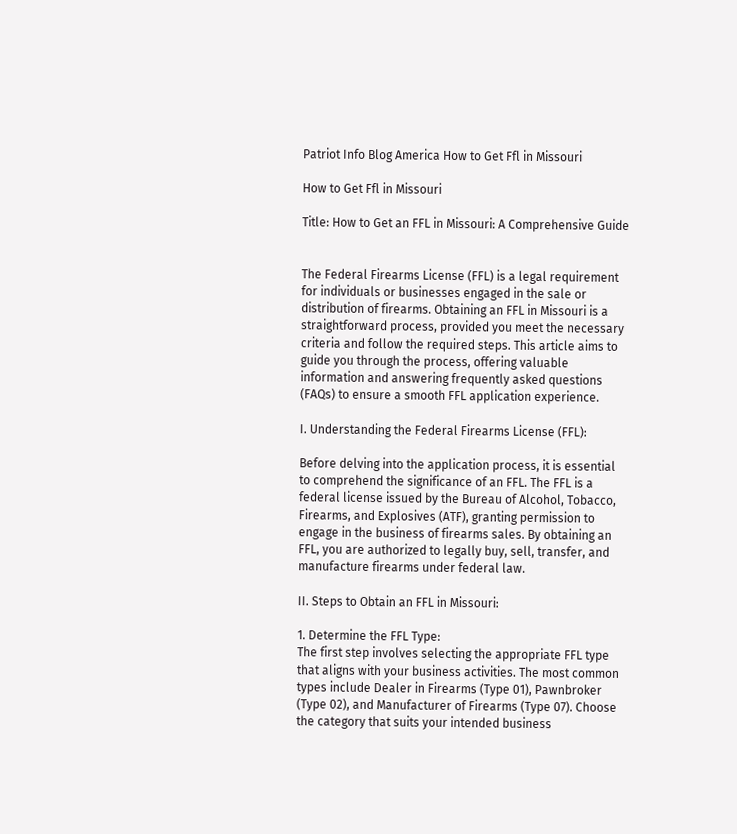Patriot Info Blog America How to Get Ffl in Missouri

How to Get Ffl in Missouri

Title: How to Get an FFL in Missouri: A Comprehensive Guide


The Federal Firearms License (FFL) is a legal requirement for individuals or businesses engaged in the sale or distribution of firearms. Obtaining an FFL in Missouri is a straightforward process, provided you meet the necessary criteria and follow the required steps. This article aims to guide you through the process, offering valuable information and answering frequently asked questions (FAQs) to ensure a smooth FFL application experience.

I. Understanding the Federal Firearms License (FFL):

Before delving into the application process, it is essential to comprehend the significance of an FFL. The FFL is a federal license issued by the Bureau of Alcohol, Tobacco, Firearms, and Explosives (ATF), granting permission to engage in the business of firearms sales. By obtaining an FFL, you are authorized to legally buy, sell, transfer, and manufacture firearms under federal law.

II. Steps to Obtain an FFL in Missouri:

1. Determine the FFL Type:
The first step involves selecting the appropriate FFL type that aligns with your business activities. The most common types include Dealer in Firearms (Type 01), Pawnbroker (Type 02), and Manufacturer of Firearms (Type 07). Choose the category that suits your intended business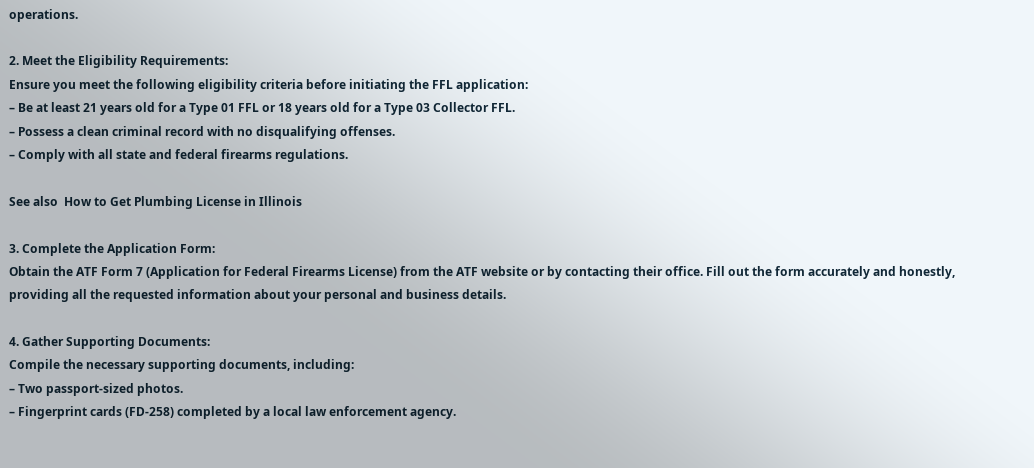operations.

2. Meet the Eligibility Requirements:
Ensure you meet the following eligibility criteria before initiating the FFL application:
– Be at least 21 years old for a Type 01 FFL or 18 years old for a Type 03 Collector FFL.
– Possess a clean criminal record with no disqualifying offenses.
– Comply with all state and federal firearms regulations.

See also  How to Get Plumbing License in Illinois

3. Complete the Application Form:
Obtain the ATF Form 7 (Application for Federal Firearms License) from the ATF website or by contacting their office. Fill out the form accurately and honestly, providing all the requested information about your personal and business details.

4. Gather Supporting Documents:
Compile the necessary supporting documents, including:
– Two passport-sized photos.
– Fingerprint cards (FD-258) completed by a local law enforcement agency.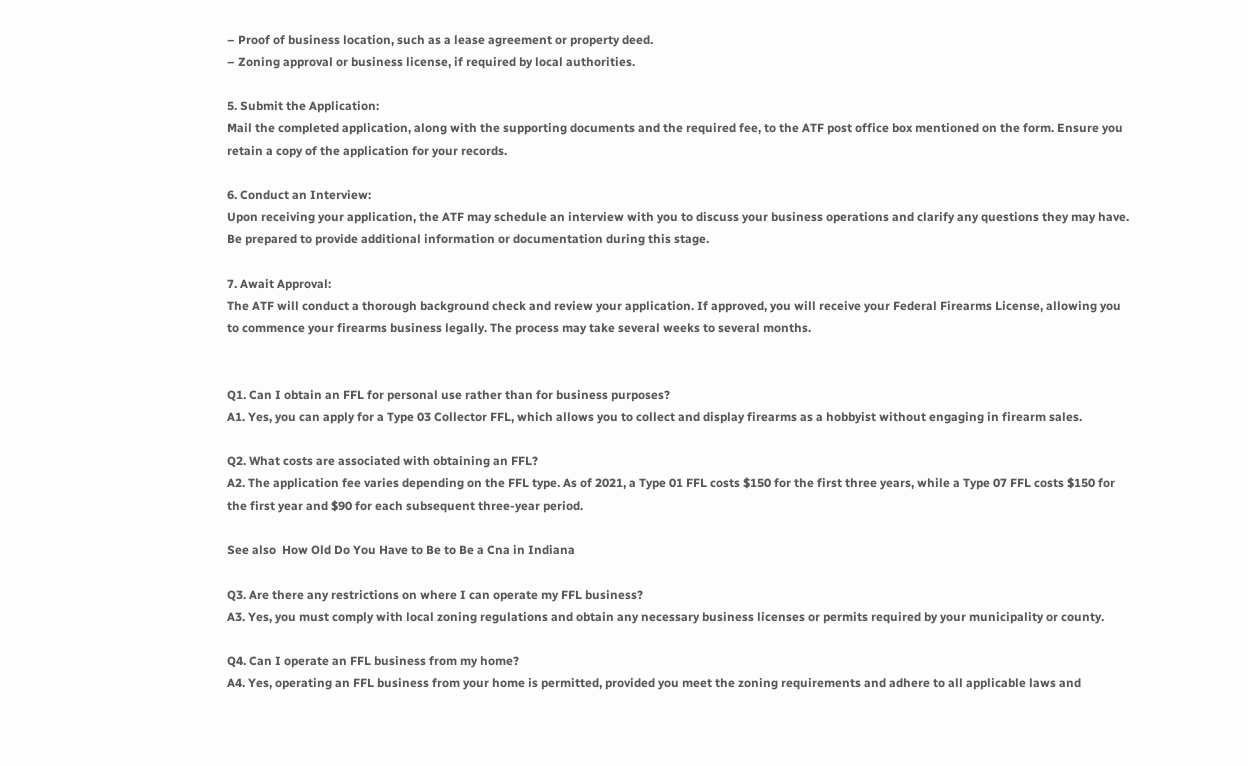– Proof of business location, such as a lease agreement or property deed.
– Zoning approval or business license, if required by local authorities.

5. Submit the Application:
Mail the completed application, along with the supporting documents and the required fee, to the ATF post office box mentioned on the form. Ensure you retain a copy of the application for your records.

6. Conduct an Interview:
Upon receiving your application, the ATF may schedule an interview with you to discuss your business operations and clarify any questions they may have. Be prepared to provide additional information or documentation during this stage.

7. Await Approval:
The ATF will conduct a thorough background check and review your application. If approved, you will receive your Federal Firearms License, allowing you to commence your firearms business legally. The process may take several weeks to several months.


Q1. Can I obtain an FFL for personal use rather than for business purposes?
A1. Yes, you can apply for a Type 03 Collector FFL, which allows you to collect and display firearms as a hobbyist without engaging in firearm sales.

Q2. What costs are associated with obtaining an FFL?
A2. The application fee varies depending on the FFL type. As of 2021, a Type 01 FFL costs $150 for the first three years, while a Type 07 FFL costs $150 for the first year and $90 for each subsequent three-year period.

See also  How Old Do You Have to Be to Be a Cna in Indiana

Q3. Are there any restrictions on where I can operate my FFL business?
A3. Yes, you must comply with local zoning regulations and obtain any necessary business licenses or permits required by your municipality or county.

Q4. Can I operate an FFL business from my home?
A4. Yes, operating an FFL business from your home is permitted, provided you meet the zoning requirements and adhere to all applicable laws and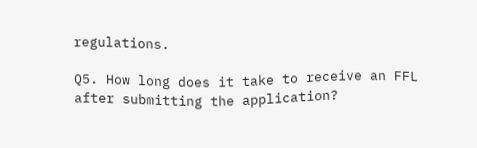regulations.

Q5. How long does it take to receive an FFL after submitting the application?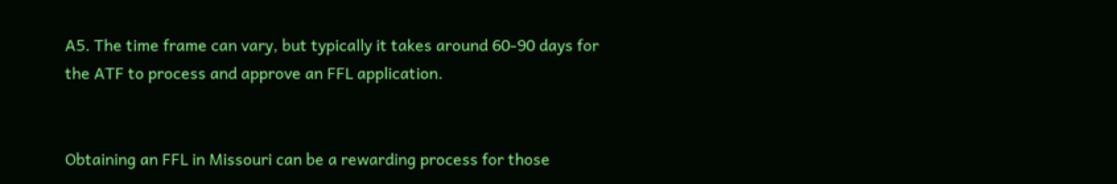A5. The time frame can vary, but typically it takes around 60-90 days for the ATF to process and approve an FFL application.


Obtaining an FFL in Missouri can be a rewarding process for those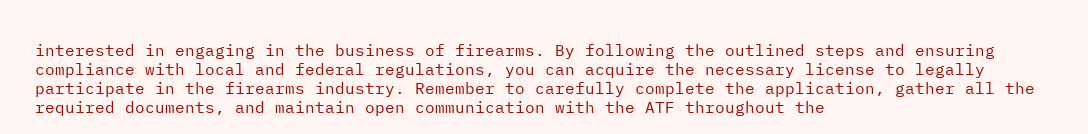interested in engaging in the business of firearms. By following the outlined steps and ensuring compliance with local and federal regulations, you can acquire the necessary license to legally participate in the firearms industry. Remember to carefully complete the application, gather all the required documents, and maintain open communication with the ATF throughout the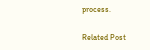process.

Related Post